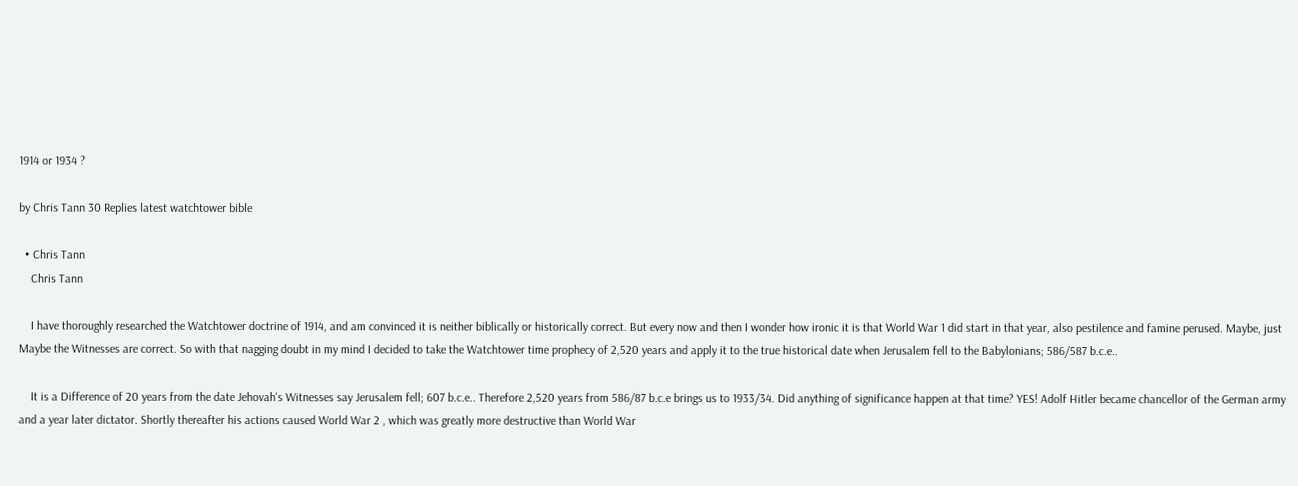1914 or 1934 ?

by Chris Tann 30 Replies latest watchtower bible

  • Chris Tann
    Chris Tann

    I have thoroughly researched the Watchtower doctrine of 1914, and am convinced it is neither biblically or historically correct. But every now and then I wonder how ironic it is that World War 1 did start in that year, also pestilence and famine perused. Maybe, just Maybe the Witnesses are correct. So with that nagging doubt in my mind I decided to take the Watchtower time prophecy of 2,520 years and apply it to the true historical date when Jerusalem fell to the Babylonians; 586/587 b.c.e..

    It is a Difference of 20 years from the date Jehovah's Witnesses say Jerusalem fell; 607 b.c.e.. Therefore 2,520 years from 586/87 b.c.e brings us to 1933/34. Did anything of significance happen at that time? YES! Adolf Hitler became chancellor of the German army and a year later dictator. Shortly thereafter his actions caused World War 2 , which was greatly more destructive than World War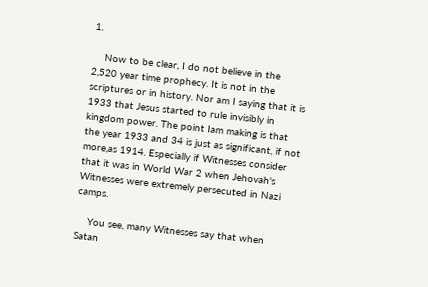1.

    Now to be clear, I do not believe in the 2,520 year time prophecy. It is not in the scriptures or in history. Nor am I saying that it is 1933 that Jesus started to rule invisibly in kingdom power. The point Iam making is that the year 1933 and 34 is just as significant, if not more,as 1914. Especially if Witnesses consider that it was in World War 2 when Jehovah's Witnesses were extremely persecuted in Nazi camps.

    You see, many Witnesses say that when Satan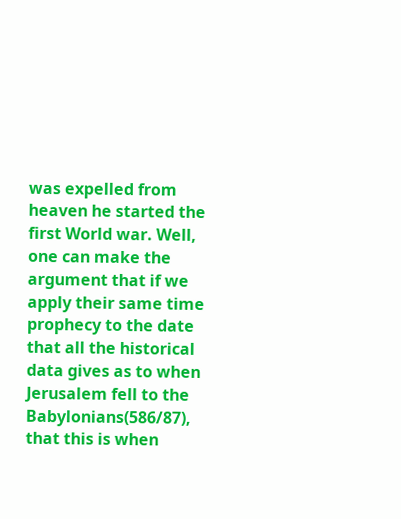was expelled from heaven he started the first World war. Well, one can make the argument that if we apply their same time prophecy to the date that all the historical data gives as to when Jerusalem fell to the Babylonians(586/87), that this is when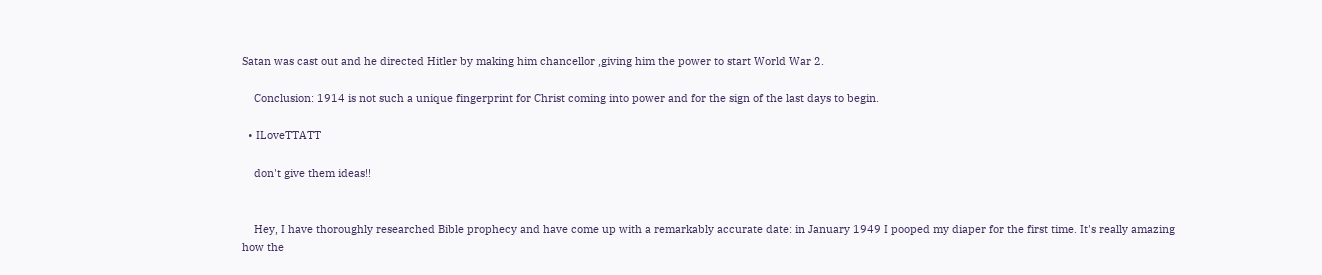Satan was cast out and he directed Hitler by making him chancellor ,giving him the power to start World War 2.

    Conclusion: 1914 is not such a unique fingerprint for Christ coming into power and for the sign of the last days to begin.

  • ILoveTTATT

    don't give them ideas!!


    Hey, I have thoroughly researched Bible prophecy and have come up with a remarkably accurate date: in January 1949 I pooped my diaper for the first time. It's really amazing how the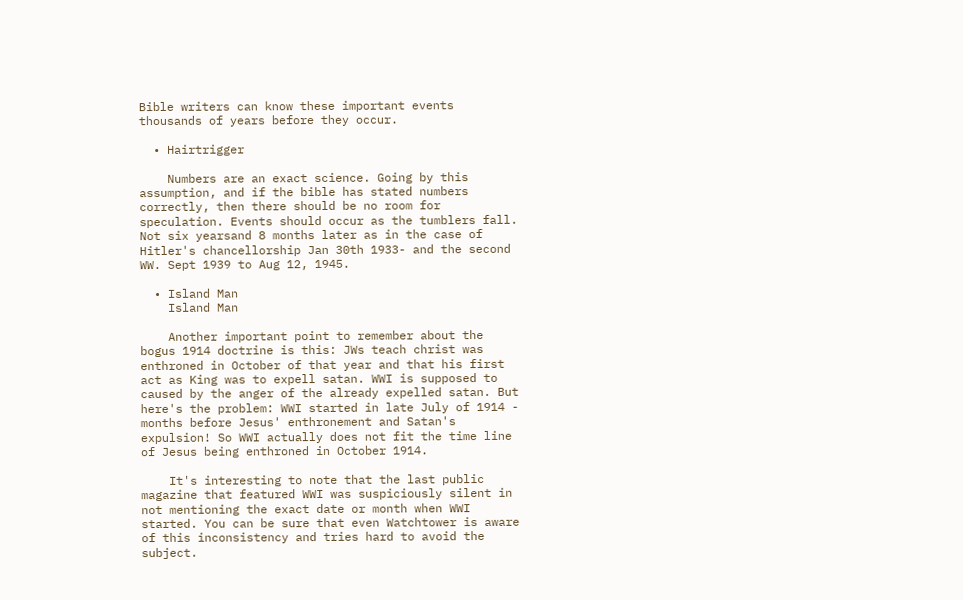Bible writers can know these important events thousands of years before they occur.

  • Hairtrigger

    Numbers are an exact science. Going by this assumption, and if the bible has stated numbers correctly, then there should be no room for speculation. Events should occur as the tumblers fall. Not six yearsand 8 months later as in the case of Hitler's chancellorship Jan 30th 1933- and the second WW. Sept 1939 to Aug 12, 1945.

  • Island Man
    Island Man

    Another important point to remember about the bogus 1914 doctrine is this: JWs teach christ was enthroned in October of that year and that his first act as King was to expell satan. WWI is supposed to caused by the anger of the already expelled satan. But here's the problem: WWI started in late July of 1914 - months before Jesus' enthronement and Satan's expulsion! So WWI actually does not fit the time line of Jesus being enthroned in October 1914.

    It's interesting to note that the last public magazine that featured WWI was suspiciously silent in not mentioning the exact date or month when WWI started. You can be sure that even Watchtower is aware of this inconsistency and tries hard to avoid the subject.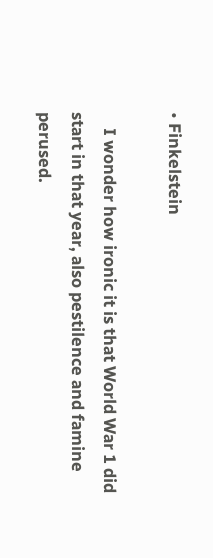• Finkelstein

    I wonder how ironic it is that World War 1 did start in that year, also pestilence and famine perused.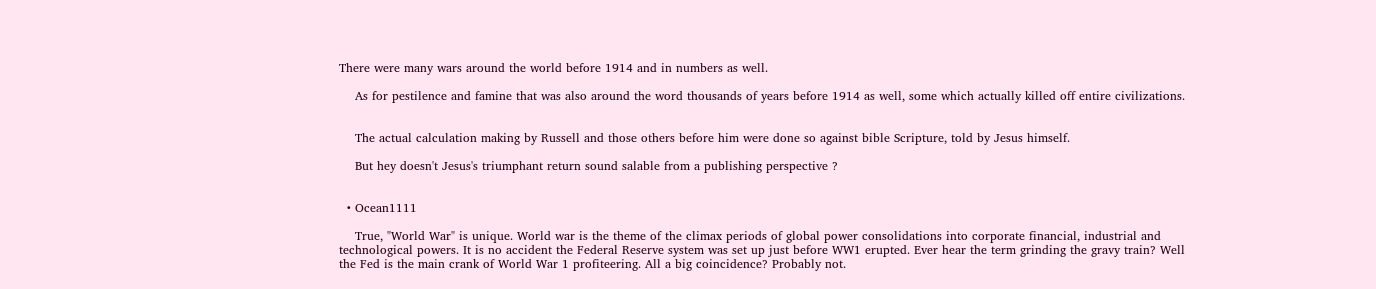There were many wars around the world before 1914 and in numbers as well.

    As for pestilence and famine that was also around the word thousands of years before 1914 as well, some which actually killed off entire civilizations.


    The actual calculation making by Russell and those others before him were done so against bible Scripture, told by Jesus himself.

    But hey doesn't Jesus's triumphant return sound salable from a publishing perspective ?


  • Ocean1111

    True, "World War" is unique. World war is the theme of the climax periods of global power consolidations into corporate financial, industrial and technological powers. It is no accident the Federal Reserve system was set up just before WW1 erupted. Ever hear the term grinding the gravy train? Well the Fed is the main crank of World War 1 profiteering. All a big coincidence? Probably not.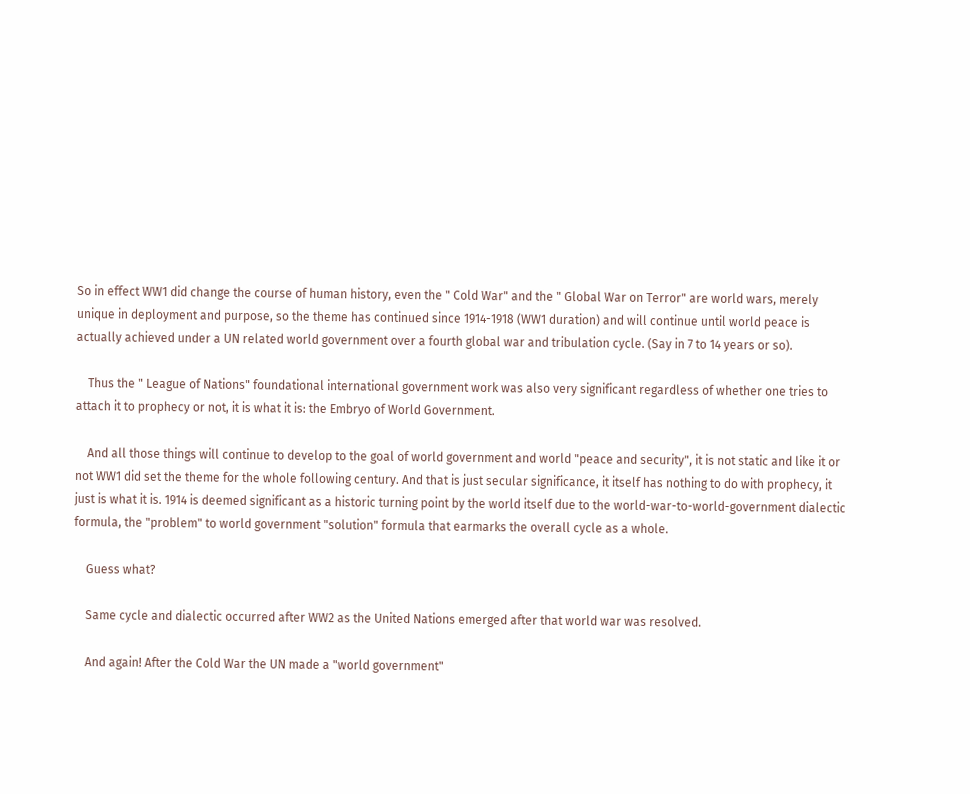So in effect WW1 did change the course of human history, even the " Cold War" and the " Global War on Terror" are world wars, merely unique in deployment and purpose, so the theme has continued since 1914-1918 (WW1 duration) and will continue until world peace is actually achieved under a UN related world government over a fourth global war and tribulation cycle. (Say in 7 to 14 years or so).

    Thus the " League of Nations" foundational international government work was also very significant regardless of whether one tries to attach it to prophecy or not, it is what it is: the Embryo of World Government.

    And all those things will continue to develop to the goal of world government and world "peace and security", it is not static and like it or not WW1 did set the theme for the whole following century. And that is just secular significance, it itself has nothing to do with prophecy, it just is what it is. 1914 is deemed significant as a historic turning point by the world itself due to the world-war-to-world-government dialectic formula, the "problem" to world government "solution" formula that earmarks the overall cycle as a whole.

    Guess what?

    Same cycle and dialectic occurred after WW2 as the United Nations emerged after that world war was resolved.

    And again! After the Cold War the UN made a "world government"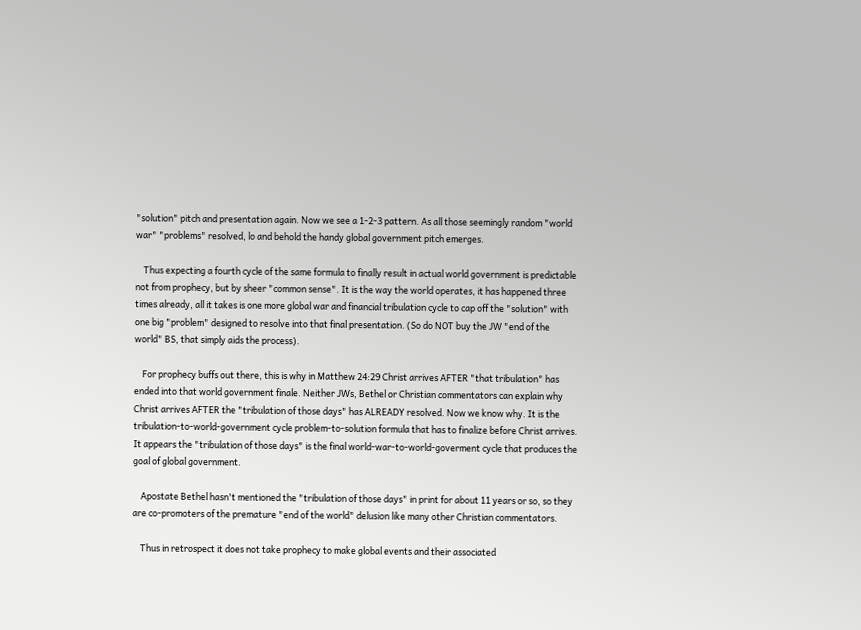"solution" pitch and presentation again. Now we see a 1-2-3 pattern. As all those seemingly random "world war" "problems" resolved, lo and behold the handy global government pitch emerges.

    Thus expecting a fourth cycle of the same formula to finally result in actual world government is predictable not from prophecy, but by sheer "common sense". It is the way the world operates, it has happened three times already, all it takes is one more global war and financial tribulation cycle to cap off the "solution" with one big "problem" designed to resolve into that final presentation. (So do NOT buy the JW "end of the world" BS, that simply aids the process).

    For prophecy buffs out there, this is why in Matthew 24:29 Christ arrives AFTER "that tribulation" has ended into that world government finale. Neither JWs, Bethel or Christian commentators can explain why Christ arrives AFTER the "tribulation of those days" has ALREADY resolved. Now we know why. It is the tribulation-to-world-government cycle problem-to-solution formula that has to finalize before Christ arrives. It appears the "tribulation of those days" is the final world-war-to-world-goverment cycle that produces the goal of global government.

    Apostate Bethel hasn't mentioned the "tribulation of those days" in print for about 11 years or so, so they are co-promoters of the premature "end of the world" delusion like many other Christian commentators.

    Thus in retrospect it does not take prophecy to make global events and their associated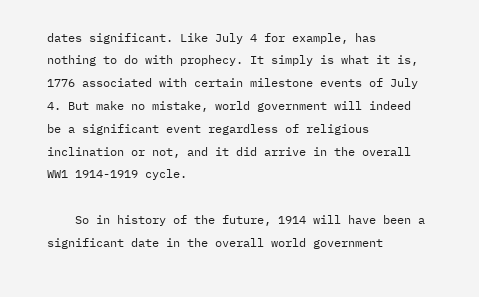dates significant. Like July 4 for example, has nothing to do with prophecy. It simply is what it is, 1776 associated with certain milestone events of July 4. But make no mistake, world government will indeed be a significant event regardless of religious inclination or not, and it did arrive in the overall WW1 1914-1919 cycle.

    So in history of the future, 1914 will have been a significant date in the overall world government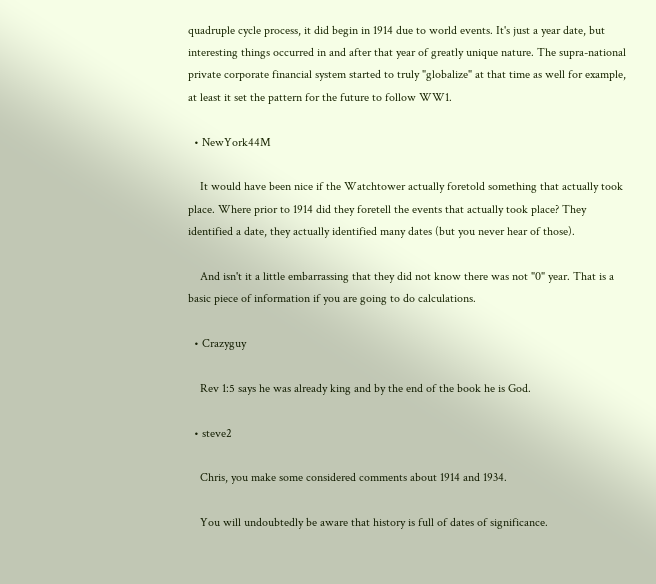quadruple cycle process, it did begin in 1914 due to world events. It's just a year date, but interesting things occurred in and after that year of greatly unique nature. The supra-national private corporate financial system started to truly "globalize" at that time as well for example, at least it set the pattern for the future to follow WW1.

  • NewYork44M

    It would have been nice if the Watchtower actually foretold something that actually took place. Where prior to 1914 did they foretell the events that actually took place? They identified a date, they actually identified many dates (but you never hear of those).

    And isn't it a little embarrassing that they did not know there was not "0" year. That is a basic piece of information if you are going to do calculations.

  • Crazyguy

    Rev 1:5 says he was already king and by the end of the book he is God.

  • steve2

    Chris, you make some considered comments about 1914 and 1934.

    You will undoubtedly be aware that history is full of dates of significance.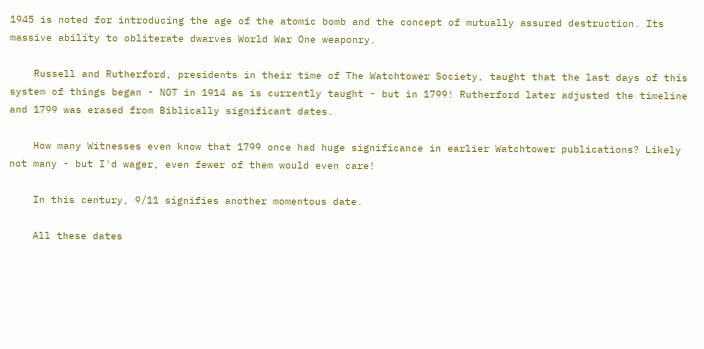1945 is noted for introducing the age of the atomic bomb and the concept of mutually assured destruction. Its massive ability to obliterate dwarves World War One weaponry.

    Russell and Rutherford, presidents in their time of The Watchtower Society, taught that the last days of this system of things began - NOT in 1914 as is currently taught - but in 1799! Rutherford later adjusted the timeline and 1799 was erased from Biblically significant dates.

    How many Witnesses even know that 1799 once had huge significance in earlier Watchtower publications? Likely not many - but I'd wager, even fewer of them would even care!

    In this century, 9/11 signifies another momentous date.

    All these dates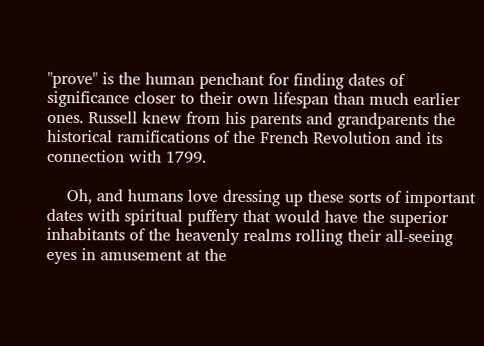"prove" is the human penchant for finding dates of significance closer to their own lifespan than much earlier ones. Russell knew from his parents and grandparents the historical ramifications of the French Revolution and its connection with 1799.

    Oh, and humans love dressing up these sorts of important dates with spiritual puffery that would have the superior inhabitants of the heavenly realms rolling their all-seeing eyes in amusement at the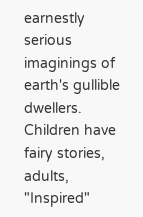earnestly serious imaginings of earth's gullible dwellers. Children have fairy stories, adults, "Inspired"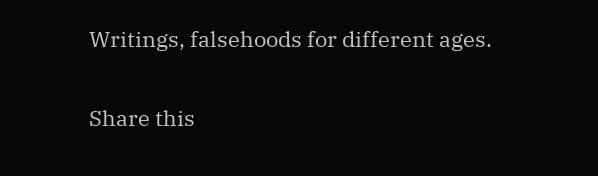Writings, falsehoods for different ages.

Share this